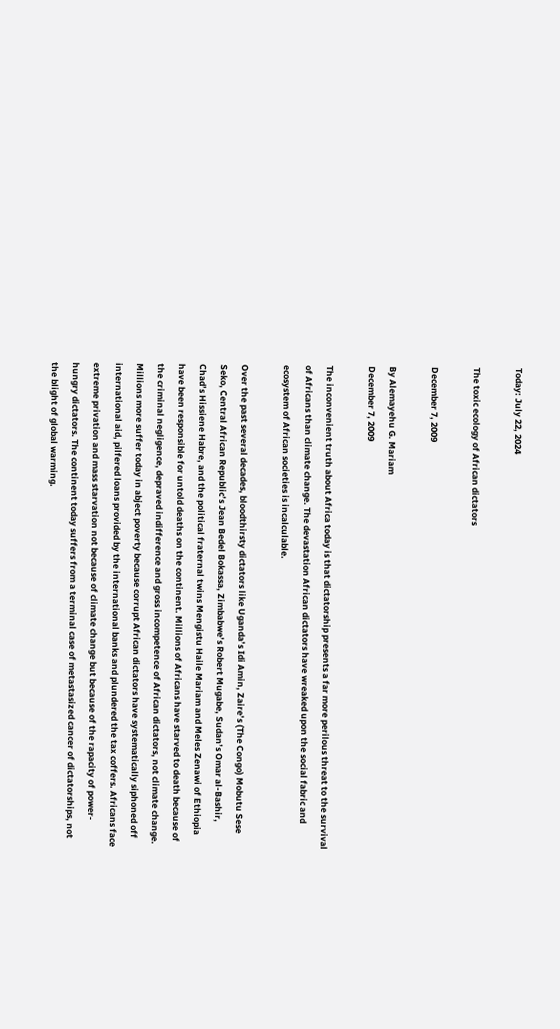Today: July 22, 2024

The toxic ecology of African dictators

December 7, 2009

By Alemayehu G. Mariam
December 7, 2009

The inconvenient truth about Africa today is that dictatorship presents a far more perilous threat to the survival of Africans than climate change. The devastation African dictators have wreaked upon the social fabric and ecosystem of African societies is incalculable.

Over the past several decades, bloodthirsty dictators like Uganda’s Idi Amin, Zaire’s (The Congo) Mobutu Sese Seko, Central African Republic’s Jean Bedel Bokassa, Zimbabwe’s Robert Mugabe, Sudan’s Omar al-Bashir, Chad’s Hissiene Habre, and the political fraternal twins Mengistu Haile Mariam and Meles Zenawi of Ethiopia have been responsible for untold deaths on the continent. Millions of Africans have starved to death because of the criminal negligence, depraved indifference and gross incompetence of African dictators, not climate change. Millions more suffer today in abject poverty because corrupt African dictators have systematically siphoned off international aid, pilfered loans provided by the international banks and plundered the tax coffers. Africans face extreme privation and mass starvation not because of climate change but because of the rapacity of power-hungry dictators. The continent today suffers from a terminal case of metastasized cancer of dictatorships, not the blight of global warming.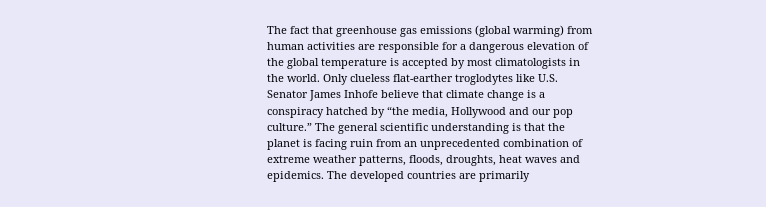The fact that greenhouse gas emissions (global warming) from human activities are responsible for a dangerous elevation of the global temperature is accepted by most climatologists in the world. Only clueless flat-earther troglodytes like U.S. Senator James Inhofe believe that climate change is a conspiracy hatched by “the media, Hollywood and our pop culture.” The general scientific understanding is that the planet is facing ruin from an unprecedented combination of extreme weather patterns, floods, droughts, heat waves and epidemics. The developed countries are primarily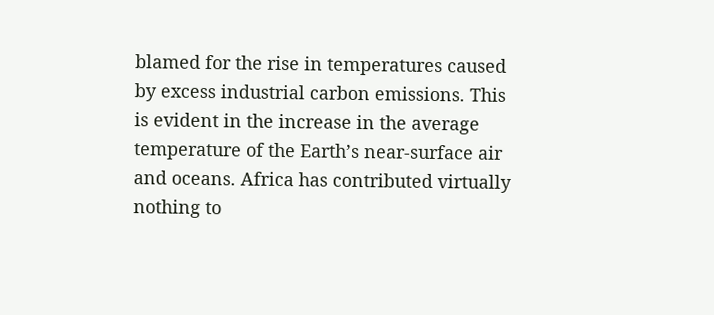blamed for the rise in temperatures caused by excess industrial carbon emissions. This is evident in the increase in the average temperature of the Earth’s near-surface air and oceans. Africa has contributed virtually nothing to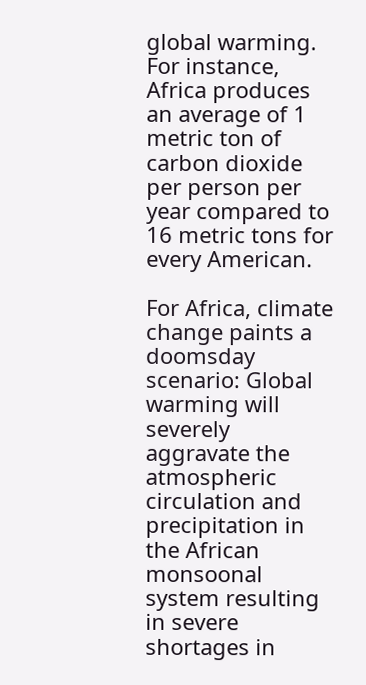global warming. For instance, Africa produces an average of 1 metric ton of carbon dioxide per person per year compared to 16 metric tons for every American.

For Africa, climate change paints a doomsday scenario: Global warming will severely aggravate the atmospheric circulation and precipitation in the African monsoonal system resulting in severe shortages in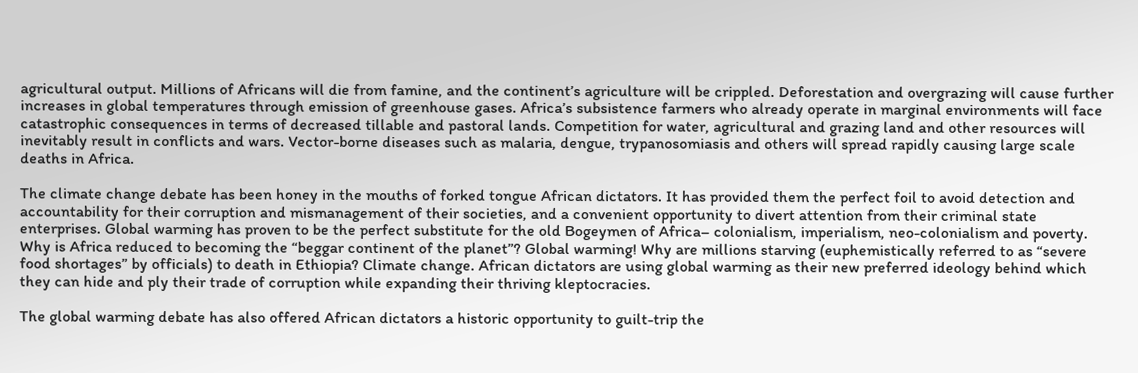agricultural output. Millions of Africans will die from famine, and the continent’s agriculture will be crippled. Deforestation and overgrazing will cause further increases in global temperatures through emission of greenhouse gases. Africa’s subsistence farmers who already operate in marginal environments will face catastrophic consequences in terms of decreased tillable and pastoral lands. Competition for water, agricultural and grazing land and other resources will inevitably result in conflicts and wars. Vector-borne diseases such as malaria, dengue, trypanosomiasis and others will spread rapidly causing large scale deaths in Africa.

The climate change debate has been honey in the mouths of forked tongue African dictators. It has provided them the perfect foil to avoid detection and accountability for their corruption and mismanagement of their societies, and a convenient opportunity to divert attention from their criminal state enterprises. Global warming has proven to be the perfect substitute for the old Bogeymen of Africa– colonialism, imperialism, neo-colonialism and poverty. Why is Africa reduced to becoming the “beggar continent of the planet”? Global warming! Why are millions starving (euphemistically referred to as “severe food shortages” by officials) to death in Ethiopia? Climate change. African dictators are using global warming as their new preferred ideology behind which they can hide and ply their trade of corruption while expanding their thriving kleptocracies.

The global warming debate has also offered African dictators a historic opportunity to guilt-trip the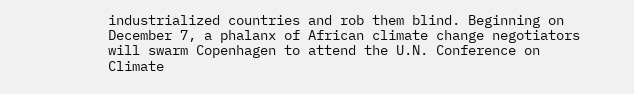industrialized countries and rob them blind. Beginning on December 7, a phalanx of African climate change negotiators will swarm Copenhagen to attend the U.N. Conference on Climate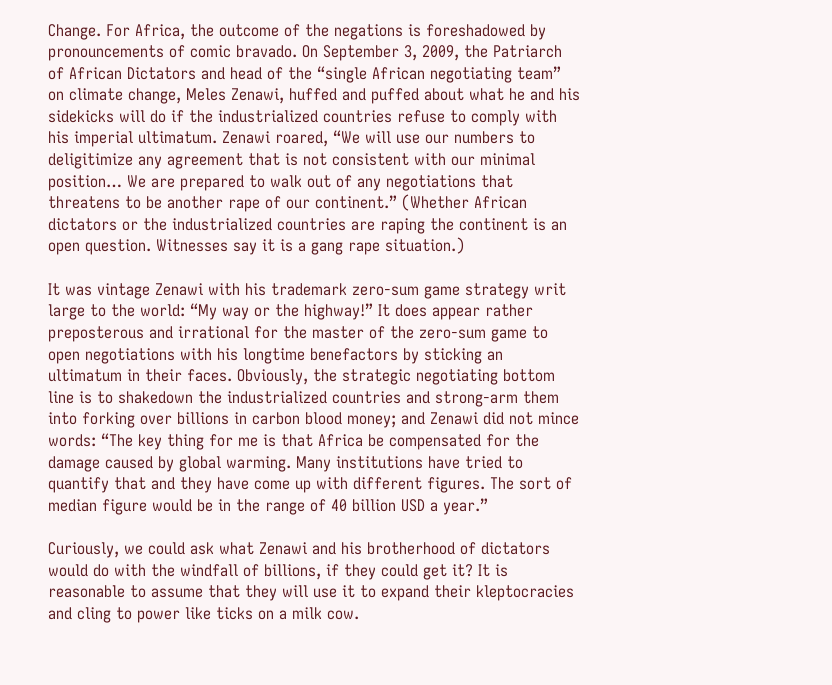Change. For Africa, the outcome of the negations is foreshadowed by pronouncements of comic bravado. On September 3, 2009, the Patriarch of African Dictators and head of the “single African negotiating team” on climate change, Meles Zenawi, huffed and puffed about what he and his sidekicks will do if the industrialized countries refuse to comply with his imperial ultimatum. Zenawi roared, “We will use our numbers to deligitimize any agreement that is not consistent with our minimal position… We are prepared to walk out of any negotiations that threatens to be another rape of our continent.” (Whether African dictators or the industrialized countries are raping the continent is an open question. Witnesses say it is a gang rape situation.)

It was vintage Zenawi with his trademark zero-sum game strategy writ large to the world: “My way or the highway!” It does appear rather preposterous and irrational for the master of the zero-sum game to open negotiations with his longtime benefactors by sticking an ultimatum in their faces. Obviously, the strategic negotiating bottom line is to shakedown the industrialized countries and strong-arm them into forking over billions in carbon blood money; and Zenawi did not mince words: “The key thing for me is that Africa be compensated for the damage caused by global warming. Many institutions have tried to quantify that and they have come up with different figures. The sort of median figure would be in the range of 40 billion USD a year.”

Curiously, we could ask what Zenawi and his brotherhood of dictators would do with the windfall of billions, if they could get it? It is reasonable to assume that they will use it to expand their kleptocracies and cling to power like ticks on a milk cow.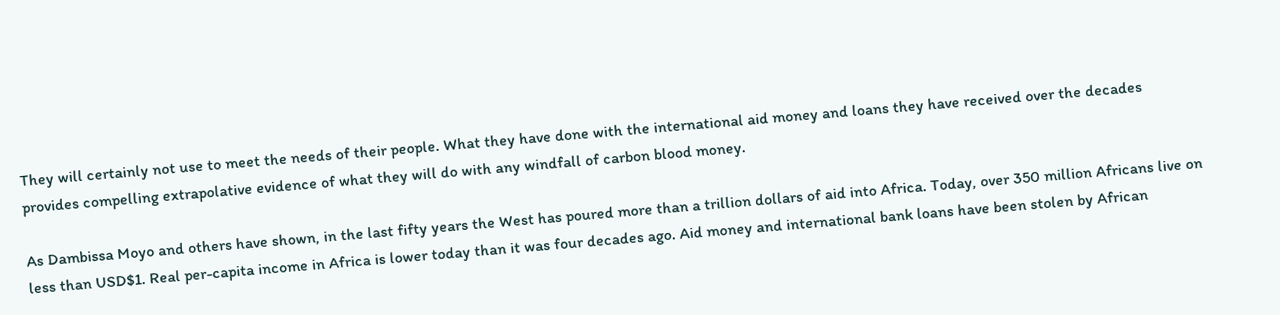They will certainly not use to meet the needs of their people. What they have done with the international aid money and loans they have received over the decades provides compelling extrapolative evidence of what they will do with any windfall of carbon blood money.

As Dambissa Moyo and others have shown, in the last fifty years the West has poured more than a trillion dollars of aid into Africa. Today, over 350 million Africans live on less than USD$1. Real per-capita income in Africa is lower today than it was four decades ago. Aid money and international bank loans have been stolen by African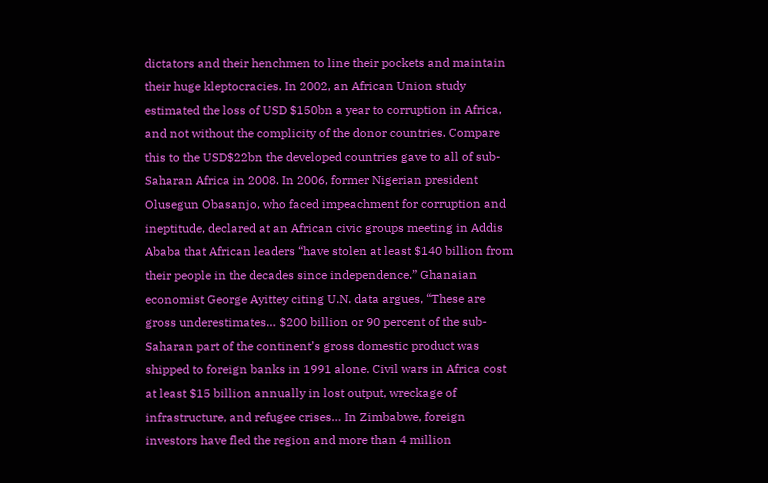dictators and their henchmen to line their pockets and maintain their huge kleptocracies. In 2002, an African Union study estimated the loss of USD $150bn a year to corruption in Africa, and not without the complicity of the donor countries. Compare this to the USD$22bn the developed countries gave to all of sub-Saharan Africa in 2008. In 2006, former Nigerian president Olusegun Obasanjo, who faced impeachment for corruption and ineptitude, declared at an African civic groups meeting in Addis Ababa that African leaders “have stolen at least $140 billion from their people in the decades since independence.” Ghanaian economist George Ayittey citing U.N. data argues, “These are gross underestimates… $200 billion or 90 percent of the sub-Saharan part of the continent’s gross domestic product was shipped to foreign banks in 1991 alone. Civil wars in Africa cost at least $15 billion annually in lost output, wreckage of infrastructure, and refugee crises… In Zimbabwe, foreign investors have fled the region and more than 4 million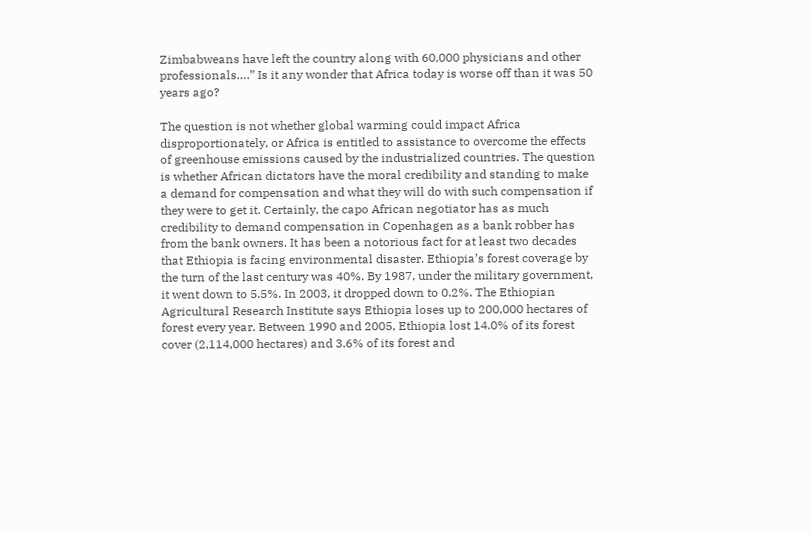Zimbabweans have left the country along with 60,000 physicians and other professionals….” Is it any wonder that Africa today is worse off than it was 50 years ago?

The question is not whether global warming could impact Africa disproportionately, or Africa is entitled to assistance to overcome the effects of greenhouse emissions caused by the industrialized countries. The question is whether African dictators have the moral credibility and standing to make a demand for compensation and what they will do with such compensation if they were to get it. Certainly, the capo African negotiator has as much credibility to demand compensation in Copenhagen as a bank robber has from the bank owners. It has been a notorious fact for at least two decades that Ethiopia is facing environmental disaster. Ethiopia’s forest coverage by the turn of the last century was 40%. By 1987, under the military government, it went down to 5.5%. In 2003, it dropped down to 0.2%. The Ethiopian Agricultural Research Institute says Ethiopia loses up to 200,000 hectares of forest every year. Between 1990 and 2005, Ethiopia lost 14.0% of its forest cover (2,114,000 hectares) and 3.6% of its forest and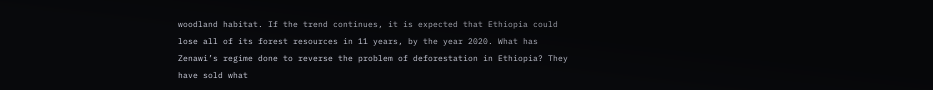woodland habitat. If the trend continues, it is expected that Ethiopia could lose all of its forest resources in 11 years, by the year 2020. What has Zenawi’s regime done to reverse the problem of deforestation in Ethiopia? They have sold what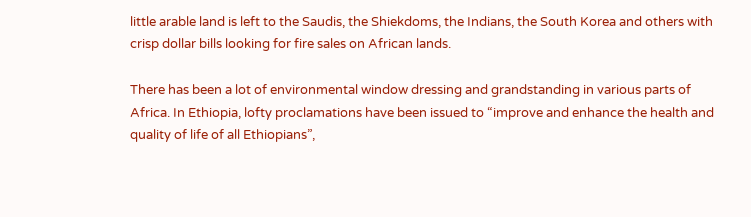little arable land is left to the Saudis, the Shiekdoms, the Indians, the South Korea and others with crisp dollar bills looking for fire sales on African lands.

There has been a lot of environmental window dressing and grandstanding in various parts of Africa. In Ethiopia, lofty proclamations have been issued to “improve and enhance the health and quality of life of all Ethiopians”,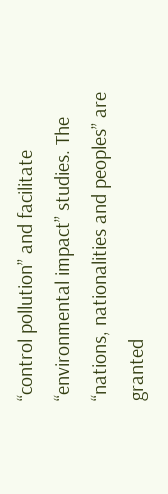“control pollution” and facilitate “environmental impact” studies. The “nations, nationalities and peoples” are granted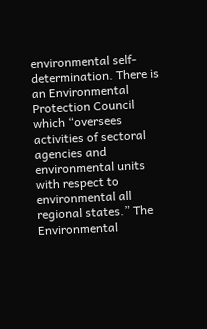environmental self-determination. There is an Environmental Protection Council which “oversees activities of sectoral agencies and environmental units with respect to environmental all regional states.” The Environmental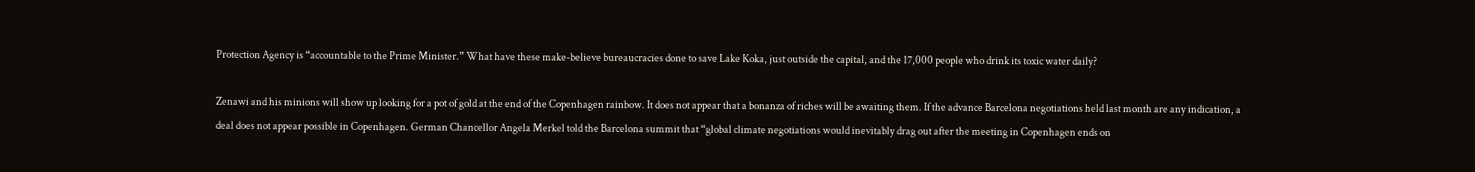Protection Agency is “accountable to the Prime Minister.” What have these make-believe bureaucracies done to save Lake Koka, just outside the capital, and the 17,000 people who drink its toxic water daily?

Zenawi and his minions will show up looking for a pot of gold at the end of the Copenhagen rainbow. It does not appear that a bonanza of riches will be awaiting them. If the advance Barcelona negotiations held last month are any indication, a deal does not appear possible in Copenhagen. German Chancellor Angela Merkel told the Barcelona summit that “global climate negotiations would inevitably drag out after the meeting in Copenhagen ends on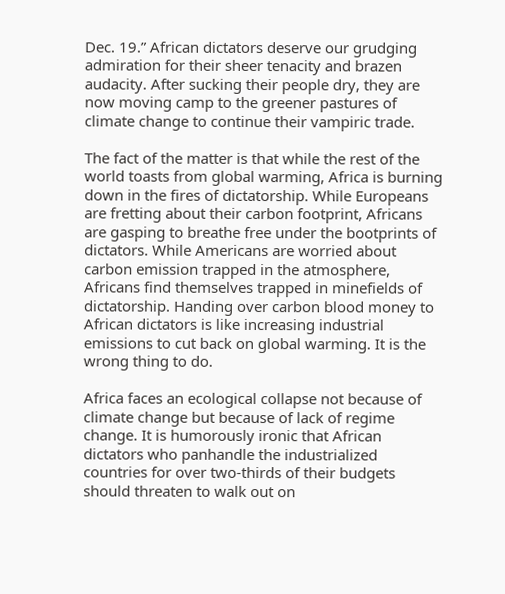Dec. 19.” African dictators deserve our grudging admiration for their sheer tenacity and brazen audacity. After sucking their people dry, they are now moving camp to the greener pastures of climate change to continue their vampiric trade.

The fact of the matter is that while the rest of the world toasts from global warming, Africa is burning down in the fires of dictatorship. While Europeans are fretting about their carbon footprint, Africans are gasping to breathe free under the bootprints of dictators. While Americans are worried about carbon emission trapped in the atmosphere, Africans find themselves trapped in minefields of dictatorship. Handing over carbon blood money to African dictators is like increasing industrial emissions to cut back on global warming. It is the wrong thing to do.

Africa faces an ecological collapse not because of climate change but because of lack of regime change. It is humorously ironic that African dictators who panhandle the industrialized countries for over two-thirds of their budgets should threaten to walk out on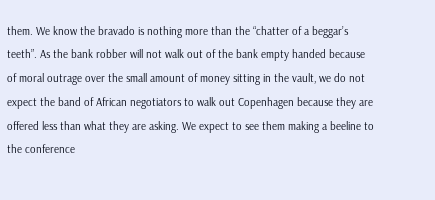them. We know the bravado is nothing more than the “chatter of a beggar’s teeth”. As the bank robber will not walk out of the bank empty handed because of moral outrage over the small amount of money sitting in the vault, we do not expect the band of African negotiators to walk out Copenhagen because they are offered less than what they are asking. We expect to see them making a beeline to the conference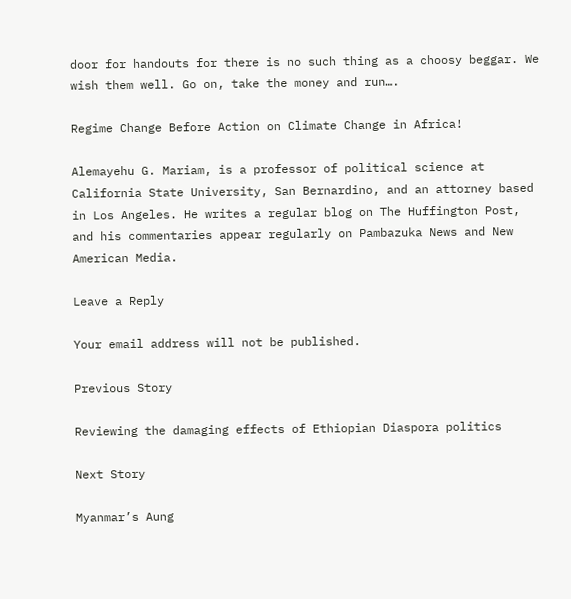door for handouts for there is no such thing as a choosy beggar. We wish them well. Go on, take the money and run….

Regime Change Before Action on Climate Change in Africa!

Alemayehu G. Mariam, is a professor of political science at California State University, San Bernardino, and an attorney based in Los Angeles. He writes a regular blog on The Huffington Post, and his commentaries appear regularly on Pambazuka News and New American Media.

Leave a Reply

Your email address will not be published.

Previous Story

Reviewing the damaging effects of Ethiopian Diaspora politics

Next Story

Myanmar’s Aung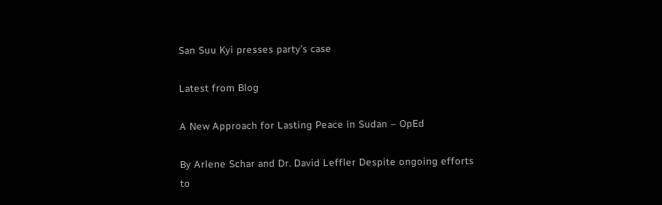San Suu Kyi presses party’s case

Latest from Blog

A New Approach for Lasting Peace in Sudan – OpEd

By Arlene Schar and Dr. David Leffler Despite ongoing efforts to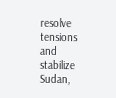resolve tensions and stabilize Sudan,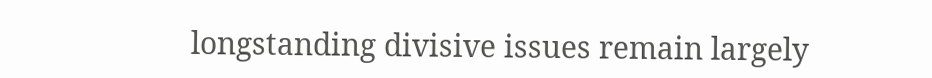longstanding divisive issues remain largely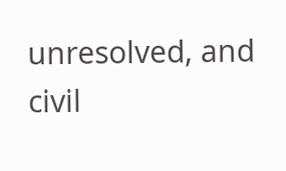unresolved, and civil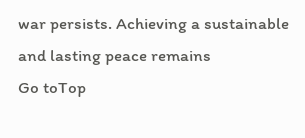war persists. Achieving a sustainable and lasting peace remains
Go toTop